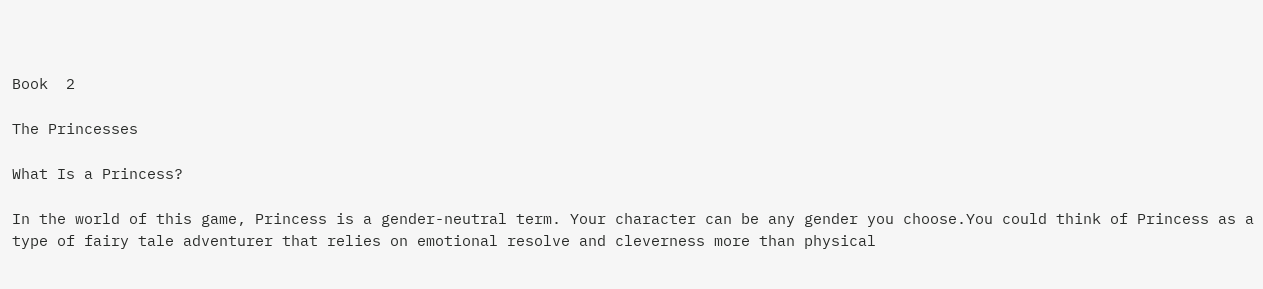Book  2

The Princesses

What Is a Princess?

In the world of this game, Princess is a gender-neutral term. Your character can be any gender you choose.You could think of Princess as a type of fairy tale adventurer that relies on emotional resolve and cleverness more than physical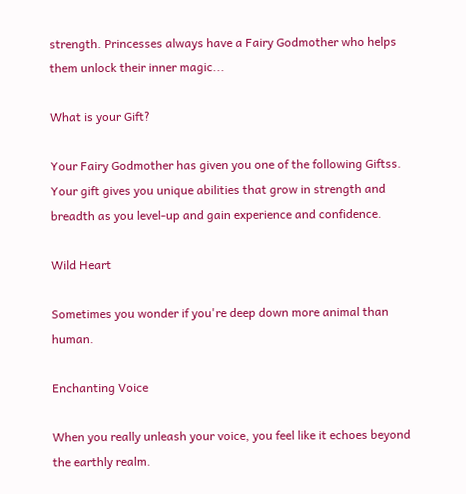strength. Princesses always have a Fairy Godmother who helps them unlock their inner magic...

What is your Gift?

Your Fairy Godmother has given you one of the following Giftss. Your gift gives you unique abilities that grow in strength and breadth as you level-up and gain experience and confidence.

Wild Heart

Sometimes you wonder if you're deep down more animal than human.

Enchanting Voice

When you really unleash your voice, you feel like it echoes beyond the earthly realm.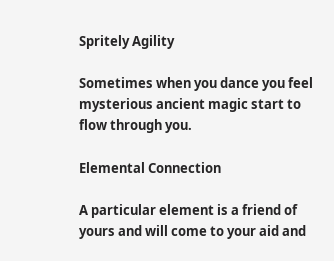Spritely Agility

Sometimes when you dance you feel mysterious ancient magic start to flow through you.

Elemental Connection

A particular element is a friend of yours and will come to your aid and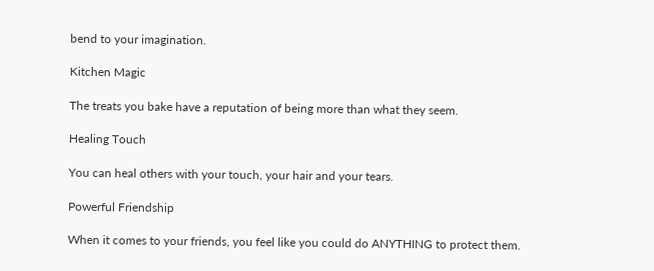bend to your imagination.

Kitchen Magic

The treats you bake have a reputation of being more than what they seem.

Healing Touch

You can heal others with your touch, your hair and your tears.

Powerful Friendship

When it comes to your friends, you feel like you could do ANYTHING to protect them.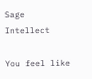Sage Intellect

You feel like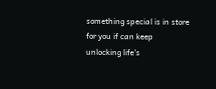something special is in store for you if can keep unlocking life's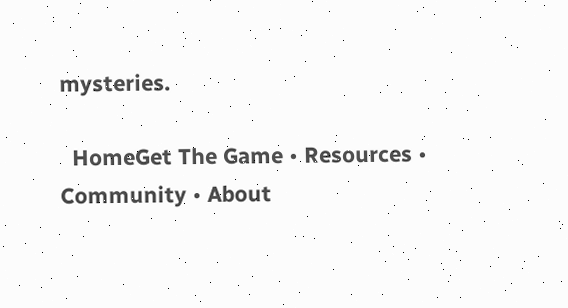mysteries.

  HomeGet The Game • Resources • Community • About